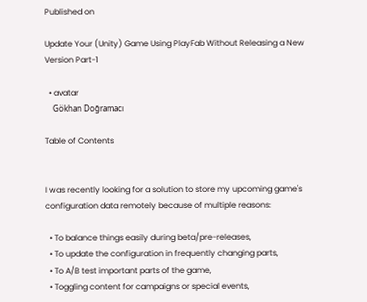Published on

Update Your (Unity) Game Using PlayFab Without Releasing a New Version Part-1

  • avatar
    Gökhan Doğramacı

Table of Contents


I was recently looking for a solution to store my upcoming game's configuration data remotely because of multiple reasons:

  • To balance things easily during beta/pre-releases,
  • To update the configuration in frequently changing parts,
  • To A/B test important parts of the game,
  • Toggling content for campaigns or special events,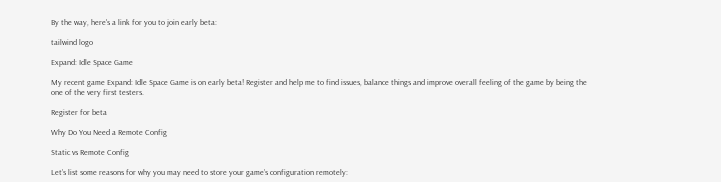By the way, here's a link for you to join early beta:

tailwind logo

Expand: Idle Space Game

My recent game Expand: Idle Space Game is on early beta! Register and help me to find issues, balance things and improve overall feeling of the game by being the one of the very first testers.

Register for beta

Why Do You Need a Remote Config

Static vs Remote Config

Let’s list some reasons for why you may need to store your game’s configuration remotely: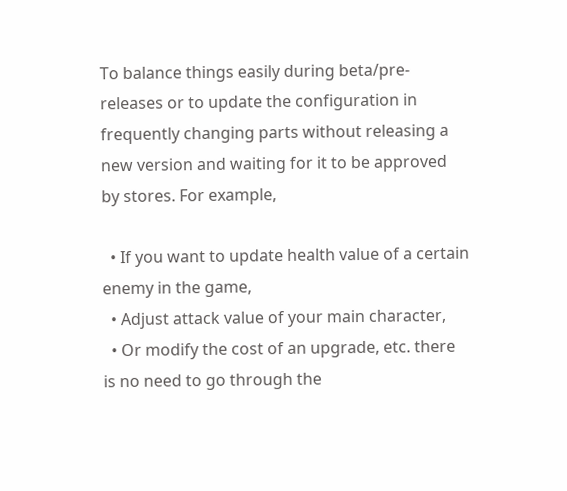To balance things easily during beta/pre-releases or to update the configuration in frequently changing parts without releasing a new version and waiting for it to be approved by stores. For example,

  • If you want to update health value of a certain enemy in the game,
  • Adjust attack value of your main character,
  • Or modify the cost of an upgrade, etc. there is no need to go through the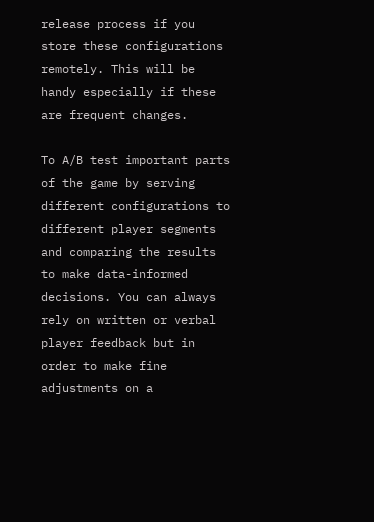release process if you store these configurations remotely. This will be handy especially if these are frequent changes.

To A/B test important parts of the game by serving different configurations to different player segments and comparing the results to make data-informed decisions. You can always rely on written or verbal player feedback but in order to make fine adjustments on a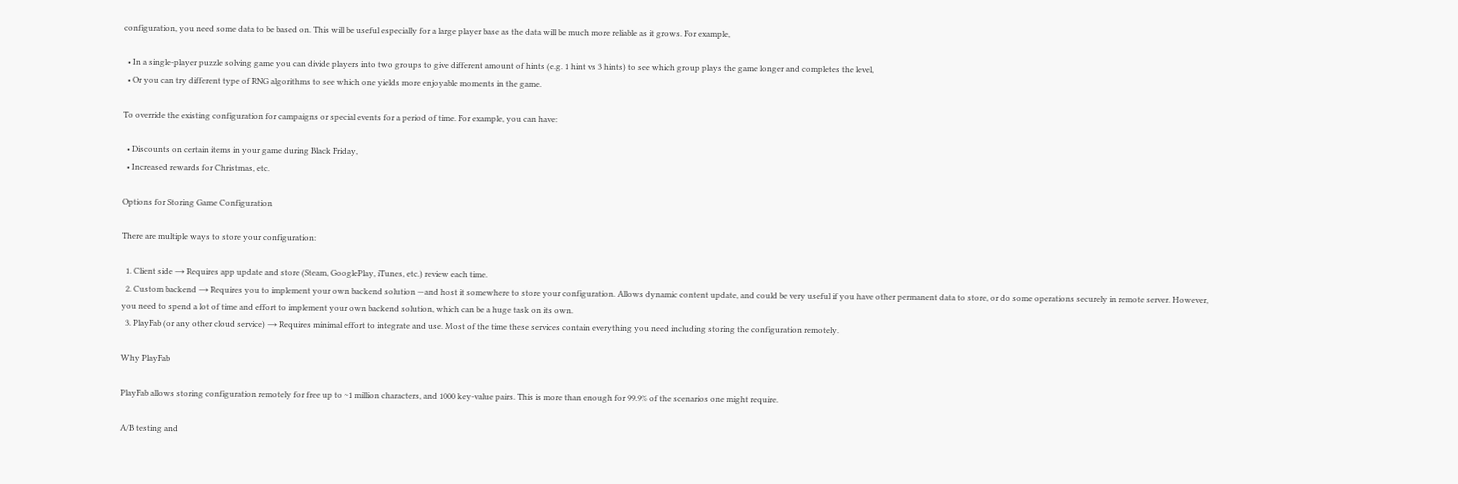configuration, you need some data to be based on. This will be useful especially for a large player base as the data will be much more reliable as it grows. For example,

  • In a single-player puzzle solving game you can divide players into two groups to give different amount of hints (e.g. 1 hint vs 3 hints) to see which group plays the game longer and completes the level,
  • Or you can try different type of RNG algorithms to see which one yields more enjoyable moments in the game.

To override the existing configuration for campaigns or special events for a period of time. For example, you can have:

  • Discounts on certain items in your game during Black Friday,
  • Increased rewards for Christmas, etc.

Options for Storing Game Configuration

There are multiple ways to store your configuration:

  1. Client side → Requires app update and store (Steam, GooglePlay, iTunes, etc.) review each time.
  2. Custom backend → Requires you to implement your own backend solution —and host it somewhere to store your configuration. Allows dynamic content update, and could be very useful if you have other permanent data to store, or do some operations securely in remote server. However, you need to spend a lot of time and effort to implement your own backend solution, which can be a huge task on its own.
  3. PlayFab (or any other cloud service) → Requires minimal effort to integrate and use. Most of the time these services contain everything you need including storing the configuration remotely.

Why PlayFab

PlayFab allows storing configuration remotely for free up to ~1 million characters, and 1000 key-value pairs. This is more than enough for 99.9% of the scenarios one might require.

A/B testing and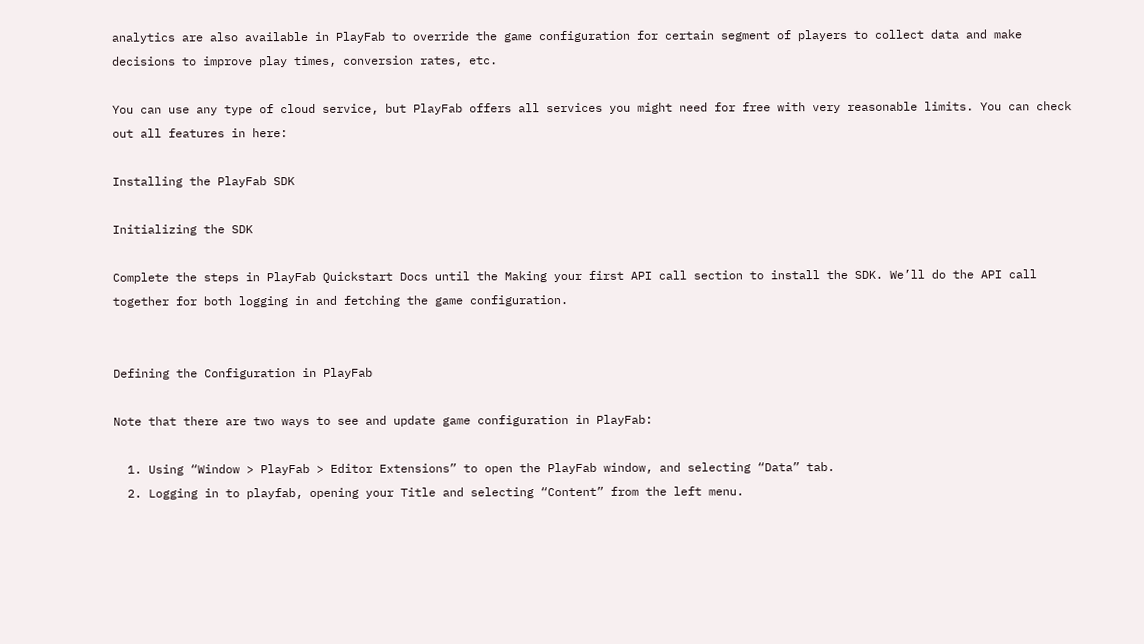analytics are also available in PlayFab to override the game configuration for certain segment of players to collect data and make decisions to improve play times, conversion rates, etc.

You can use any type of cloud service, but PlayFab offers all services you might need for free with very reasonable limits. You can check out all features in here:

Installing the PlayFab SDK

Initializing the SDK

Complete the steps in PlayFab Quickstart Docs until the Making your first API call section to install the SDK. We’ll do the API call together for both logging in and fetching the game configuration.


Defining the Configuration in PlayFab

Note that there are two ways to see and update game configuration in PlayFab:

  1. Using “Window > PlayFab > Editor Extensions” to open the PlayFab window, and selecting “Data” tab.
  2. Logging in to playfab, opening your Title and selecting “Content” from the left menu.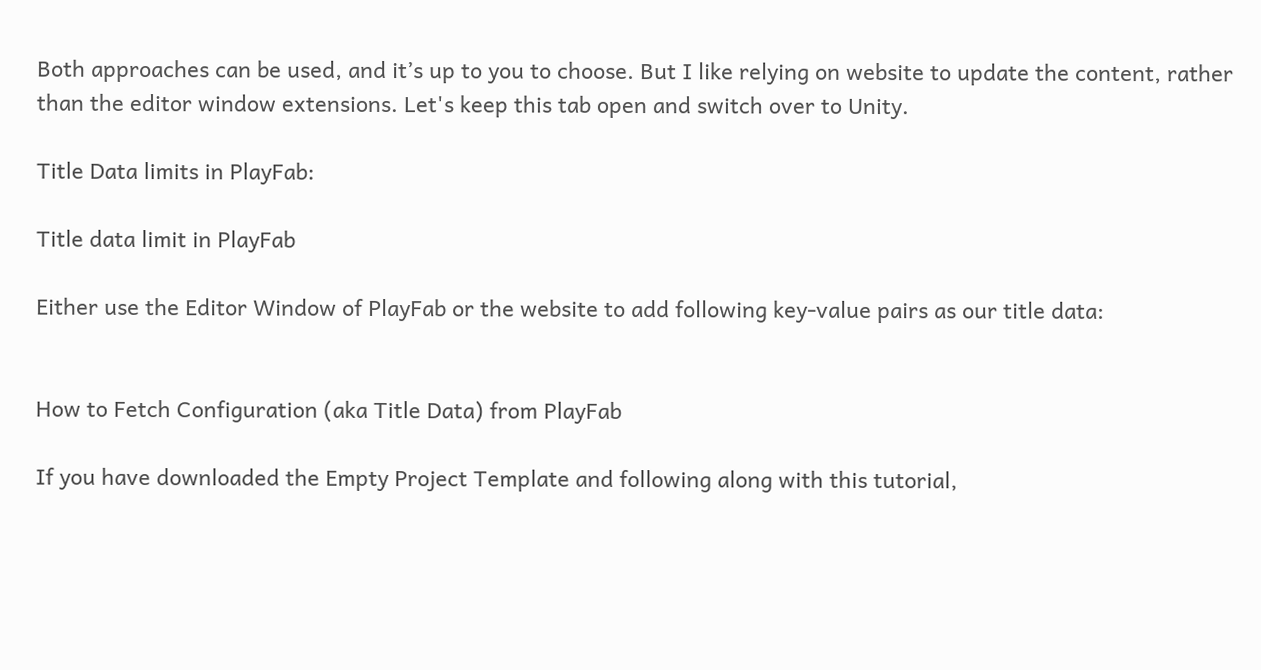Both approaches can be used, and it’s up to you to choose. But I like relying on website to update the content, rather than the editor window extensions. Let's keep this tab open and switch over to Unity.

Title Data limits in PlayFab:

Title data limit in PlayFab

Either use the Editor Window of PlayFab or the website to add following key-value pairs as our title data:


How to Fetch Configuration (aka Title Data) from PlayFab

If you have downloaded the Empty Project Template and following along with this tutorial,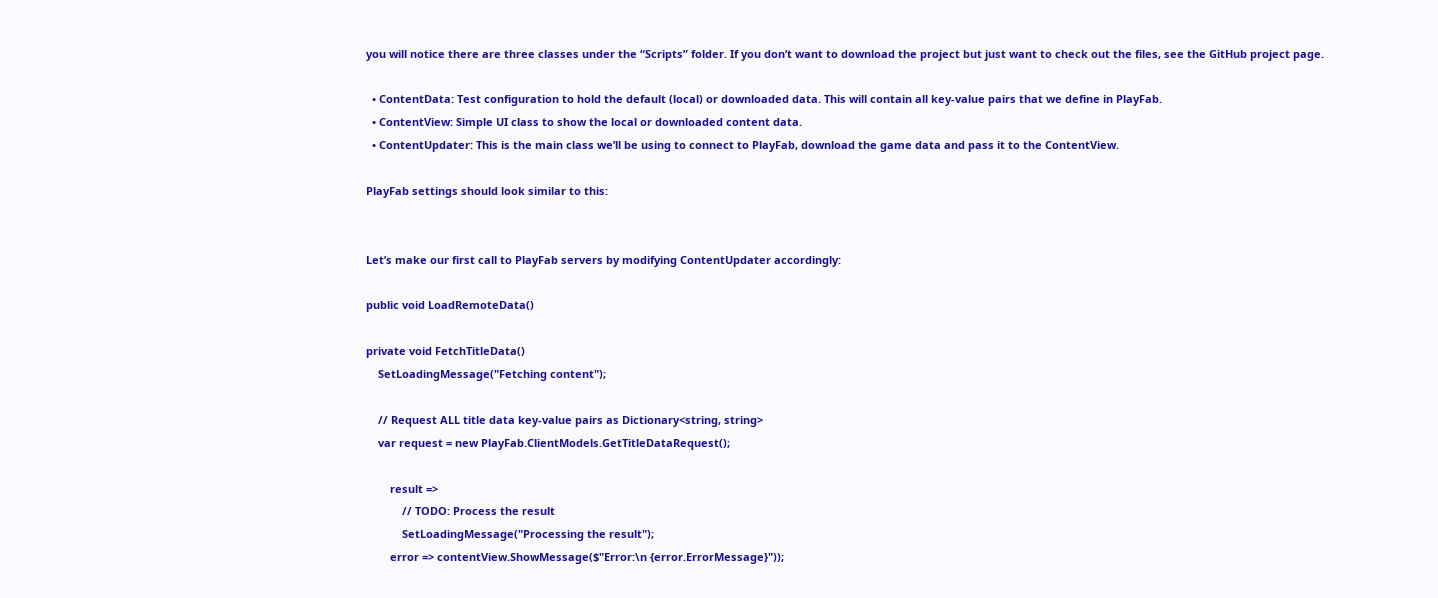you will notice there are three classes under the “Scripts” folder. If you don’t want to download the project but just want to check out the files, see the GitHub project page.

  • ContentData: Test configuration to hold the default (local) or downloaded data. This will contain all key-value pairs that we define in PlayFab.
  • ContentView: Simple UI class to show the local or downloaded content data.
  • ContentUpdater: This is the main class we’ll be using to connect to PlayFab, download the game data and pass it to the ContentView.

PlayFab settings should look similar to this:


Let’s make our first call to PlayFab servers by modifying ContentUpdater accordingly:

public void LoadRemoteData()

private void FetchTitleData()
    SetLoadingMessage("Fetching content");

    // Request ALL title data key-value pairs as Dictionary<string, string>
    var request = new PlayFab.ClientModels.GetTitleDataRequest();

        result =>
            // TODO: Process the result
            SetLoadingMessage("Processing the result");
        error => contentView.ShowMessage($"Error:\n {error.ErrorMessage}"));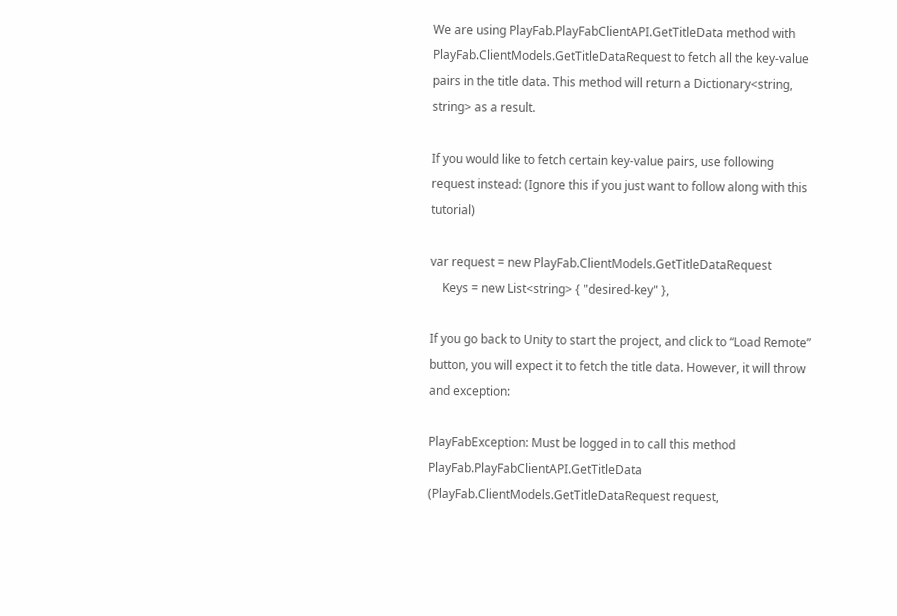We are using PlayFab.PlayFabClientAPI.GetTitleData method with PlayFab.ClientModels.GetTitleDataRequest to fetch all the key-value pairs in the title data. This method will return a Dictionary<string, string> as a result.

If you would like to fetch certain key-value pairs, use following request instead: (Ignore this if you just want to follow along with this tutorial)

var request = new PlayFab.ClientModels.GetTitleDataRequest
    Keys = new List<string> { "desired-key" },

If you go back to Unity to start the project, and click to “Load Remote” button, you will expect it to fetch the title data. However, it will throw and exception:

PlayFabException: Must be logged in to call this method
PlayFab.PlayFabClientAPI.GetTitleData (PlayFab.ClientModels.GetTitleDataRequest request,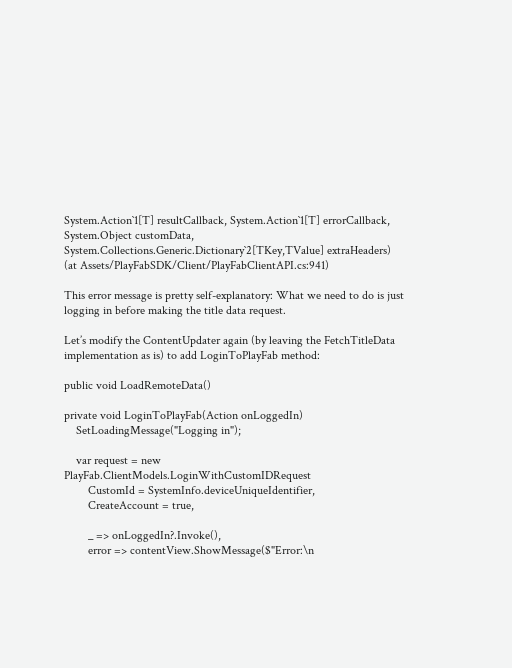System.Action`1[T] resultCallback, System.Action`1[T] errorCallback, System.Object customData, System.Collections.Generic.Dictionary`2[TKey,TValue] extraHeaders) (at Assets/PlayFabSDK/Client/PlayFabClientAPI.cs:941)

This error message is pretty self-explanatory: What we need to do is just logging in before making the title data request.

Let’s modify the ContentUpdater again (by leaving the FetchTitleData implementation as is) to add LoginToPlayFab method:

public void LoadRemoteData()

private void LoginToPlayFab(Action onLoggedIn)
    SetLoadingMessage("Logging in");

    var request = new PlayFab.ClientModels.LoginWithCustomIDRequest
        CustomId = SystemInfo.deviceUniqueIdentifier,
        CreateAccount = true,

        _ => onLoggedIn?.Invoke(),
        error => contentView.ShowMessage($"Error:\n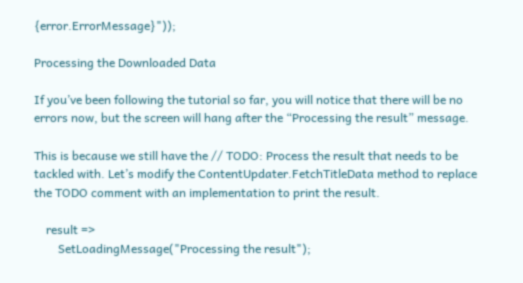{error.ErrorMessage}"));

Processing the Downloaded Data

If you’ve been following the tutorial so far, you will notice that there will be no errors now, but the screen will hang after the “Processing the result” message.

This is because we still have the // TODO: Process the result that needs to be tackled with. Let’s modify the ContentUpdater.FetchTitleData method to replace the TODO comment with an implementation to print the result.

    result =>
        SetLoadingMessage("Processing the result");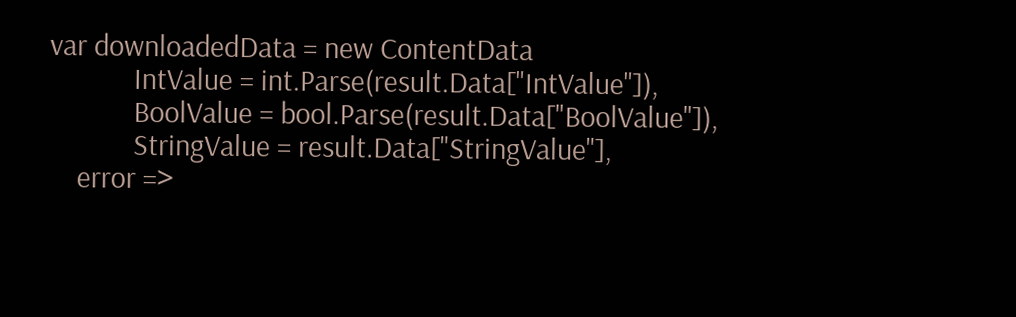var downloadedData = new ContentData
            IntValue = int.Parse(result.Data["IntValue"]),
            BoolValue = bool.Parse(result.Data["BoolValue"]),
            StringValue = result.Data["StringValue"],
    error =>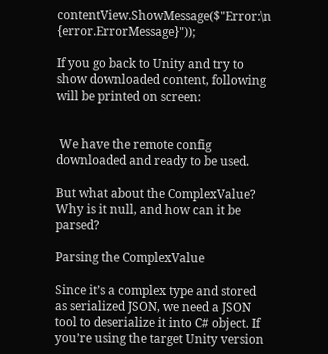contentView.ShowMessage($"Error:\n {error.ErrorMessage}"));

If you go back to Unity and try to show downloaded content, following will be printed on screen:


 We have the remote config downloaded and ready to be used.

But what about the ComplexValue? Why is it null, and how can it be parsed?

Parsing the ComplexValue

Since it’s a complex type and stored as serialized JSON, we need a JSON tool to deserialize it into C# object. If you’re using the target Unity version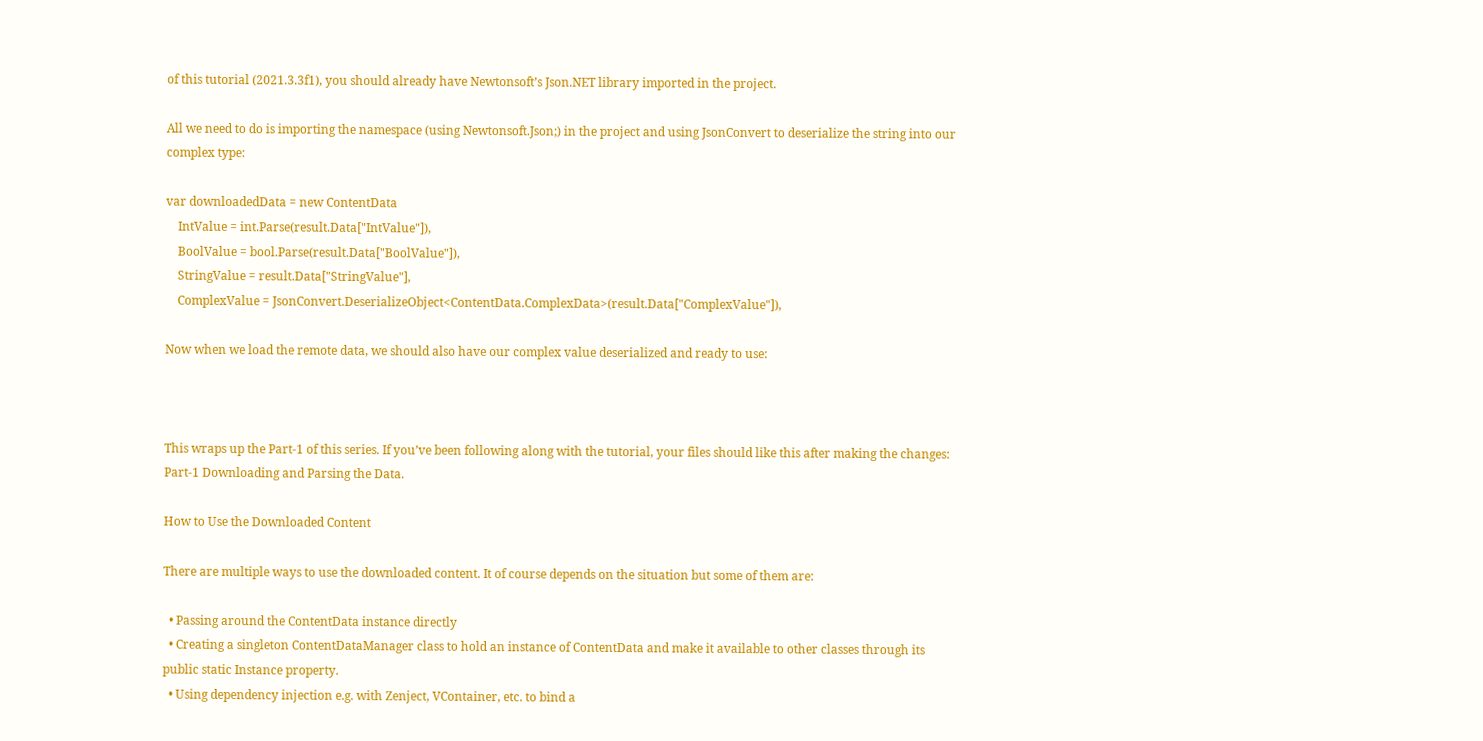of this tutorial (2021.3.3f1), you should already have Newtonsoft’s Json.NET library imported in the project.

All we need to do is importing the namespace (using Newtonsoft.Json;) in the project and using JsonConvert to deserialize the string into our complex type:

var downloadedData = new ContentData
    IntValue = int.Parse(result.Data["IntValue"]),
    BoolValue = bool.Parse(result.Data["BoolValue"]),
    StringValue = result.Data["StringValue"],
    ComplexValue = JsonConvert.DeserializeObject<ContentData.ComplexData>(result.Data["ComplexValue"]),

Now when we load the remote data, we should also have our complex value deserialized and ready to use:



This wraps up the Part-1 of this series. If you’ve been following along with the tutorial, your files should like this after making the changes: Part-1 Downloading and Parsing the Data.

How to Use the Downloaded Content

There are multiple ways to use the downloaded content. It of course depends on the situation but some of them are:

  • Passing around the ContentData instance directly
  • Creating a singleton ContentDataManager class to hold an instance of ContentData and make it available to other classes through its public static Instance property.
  • Using dependency injection e.g. with Zenject, VContainer, etc. to bind a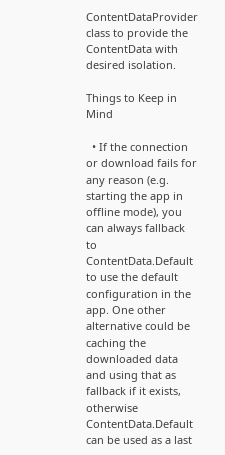ContentDataProvider class to provide the ContentData with desired isolation.

Things to Keep in Mind

  • If the connection or download fails for any reason (e.g. starting the app in offline mode), you can always fallback to ContentData.Default to use the default configuration in the app. One other alternative could be caching the downloaded data and using that as fallback if it exists, otherwise ContentData.Default can be used as a last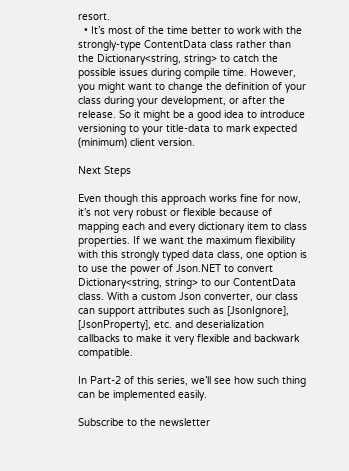resort.
  • It’s most of the time better to work with the strongly-type ContentData class rather than the Dictionary<string, string> to catch the possible issues during compile time. However, you might want to change the definition of your class during your development, or after the release. So it might be a good idea to introduce versioning to your title-data to mark expected (minimum) client version.

Next Steps

Even though this approach works fine for now, it’s not very robust or flexible because of mapping each and every dictionary item to class properties. If we want the maximum flexibility with this strongly typed data class, one option is to use the power of Json.NET to convert Dictionary<string, string> to our ContentData class. With a custom Json converter, our class can support attributes such as [JsonIgnore], [JsonProperty], etc. and deserialization callbacks to make it very flexible and backwark compatible.

In Part-2 of this series, we’ll see how such thing can be implemented easily.

Subscribe to the newsletter